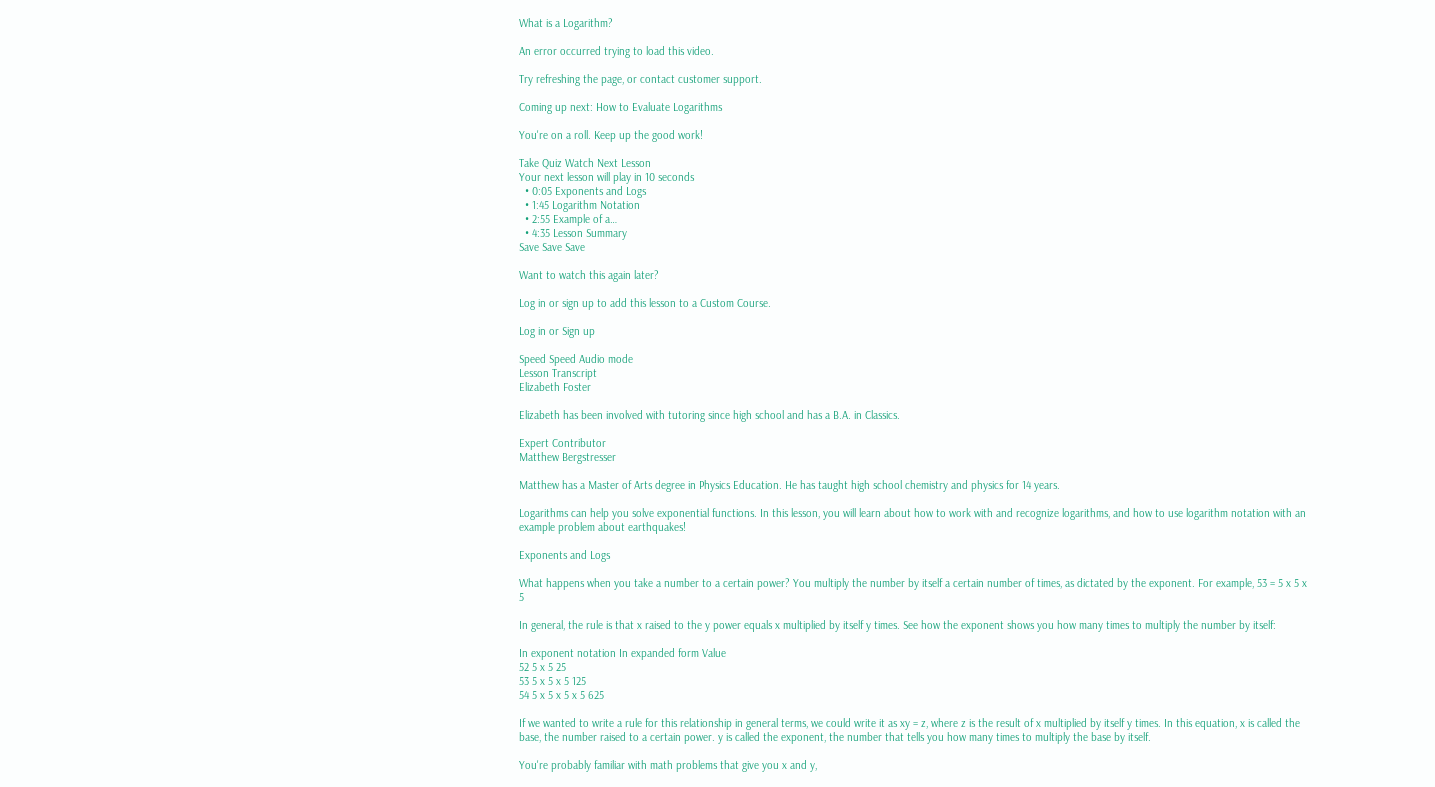What is a Logarithm?

An error occurred trying to load this video.

Try refreshing the page, or contact customer support.

Coming up next: How to Evaluate Logarithms

You're on a roll. Keep up the good work!

Take Quiz Watch Next Lesson
Your next lesson will play in 10 seconds
  • 0:05 Exponents and Logs
  • 1:45 Logarithm Notation
  • 2:55 Example of a…
  • 4:35 Lesson Summary
Save Save Save

Want to watch this again later?

Log in or sign up to add this lesson to a Custom Course.

Log in or Sign up

Speed Speed Audio mode
Lesson Transcript
Elizabeth Foster

Elizabeth has been involved with tutoring since high school and has a B.A. in Classics.

Expert Contributor
Matthew Bergstresser

Matthew has a Master of Arts degree in Physics Education. He has taught high school chemistry and physics for 14 years.

Logarithms can help you solve exponential functions. In this lesson, you will learn about how to work with and recognize logarithms, and how to use logarithm notation with an example problem about earthquakes!

Exponents and Logs

What happens when you take a number to a certain power? You multiply the number by itself a certain number of times, as dictated by the exponent. For example, 53 = 5 x 5 x 5

In general, the rule is that x raised to the y power equals x multiplied by itself y times. See how the exponent shows you how many times to multiply the number by itself:

In exponent notation In expanded form Value
52 5 x 5 25
53 5 x 5 x 5 125
54 5 x 5 x 5 x 5 625

If we wanted to write a rule for this relationship in general terms, we could write it as xy = z, where z is the result of x multiplied by itself y times. In this equation, x is called the base, the number raised to a certain power. y is called the exponent, the number that tells you how many times to multiply the base by itself.

You're probably familiar with math problems that give you x and y,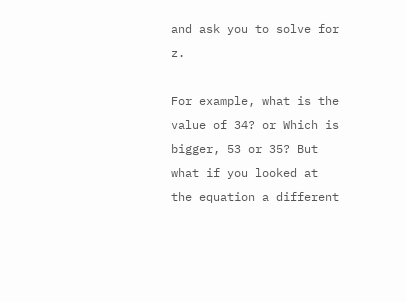and ask you to solve for z.

For example, what is the value of 34? or Which is bigger, 53 or 35? But what if you looked at the equation a different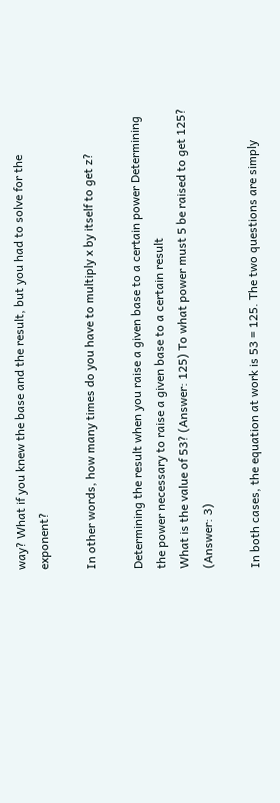way? What if you knew the base and the result, but you had to solve for the exponent?

In other words, how many times do you have to multiply x by itself to get z?

Determining the result when you raise a given base to a certain power Determining the power necessary to raise a given base to a certain result
What is the value of 53? (Answer: 125) To what power must 5 be raised to get 125? (Answer: 3)

In both cases, the equation at work is 53 = 125. The two questions are simply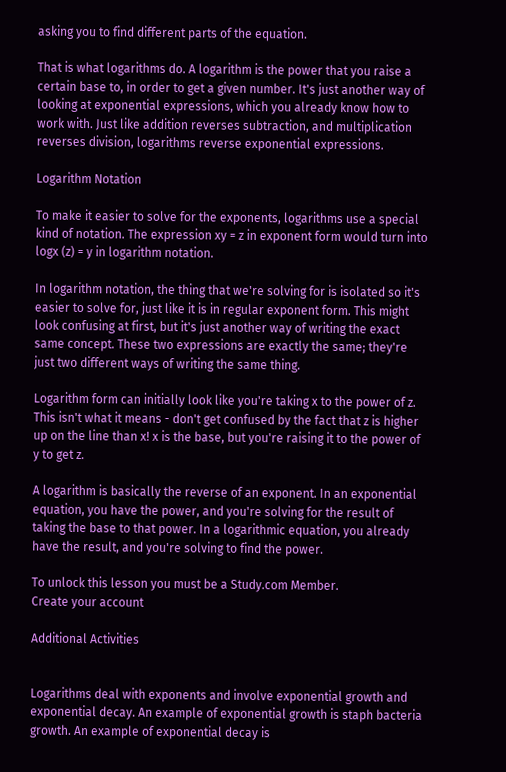asking you to find different parts of the equation.

That is what logarithms do. A logarithm is the power that you raise a certain base to, in order to get a given number. It's just another way of looking at exponential expressions, which you already know how to work with. Just like addition reverses subtraction, and multiplication reverses division, logarithms reverse exponential expressions.

Logarithm Notation

To make it easier to solve for the exponents, logarithms use a special kind of notation. The expression xy = z in exponent form would turn into logx (z) = y in logarithm notation.

In logarithm notation, the thing that we're solving for is isolated so it's easier to solve for, just like it is in regular exponent form. This might look confusing at first, but it's just another way of writing the exact same concept. These two expressions are exactly the same; they're just two different ways of writing the same thing.

Logarithm form can initially look like you're taking x to the power of z. This isn't what it means - don't get confused by the fact that z is higher up on the line than x! x is the base, but you're raising it to the power of y to get z.

A logarithm is basically the reverse of an exponent. In an exponential equation, you have the power, and you're solving for the result of taking the base to that power. In a logarithmic equation, you already have the result, and you're solving to find the power.

To unlock this lesson you must be a Study.com Member.
Create your account

Additional Activities


Logarithms deal with exponents and involve exponential growth and exponential decay. An example of exponential growth is staph bacteria growth. An example of exponential decay is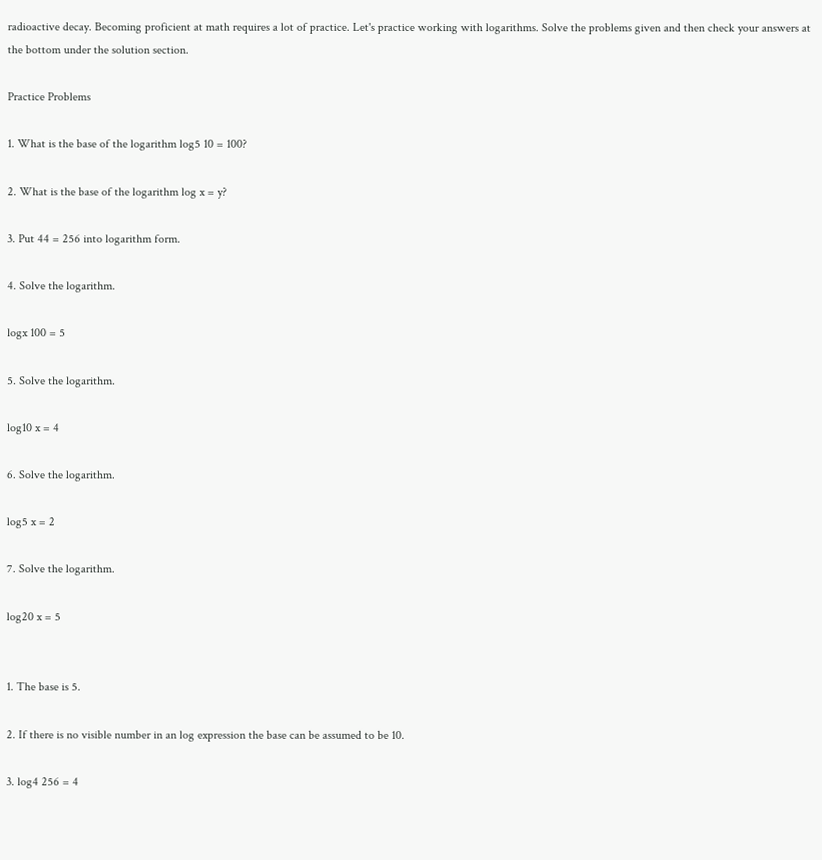radioactive decay. Becoming proficient at math requires a lot of practice. Let's practice working with logarithms. Solve the problems given and then check your answers at the bottom under the solution section.

Practice Problems

1. What is the base of the logarithm log5 10 = 100?

2. What is the base of the logarithm log x = y?

3. Put 44 = 256 into logarithm form.

4. Solve the logarithm.

logx 100 = 5

5. Solve the logarithm.

log10 x = 4

6. Solve the logarithm.

log5 x = 2

7. Solve the logarithm.

log20 x = 5


1. The base is 5.

2. If there is no visible number in an log expression the base can be assumed to be 10.

3. log4 256 = 4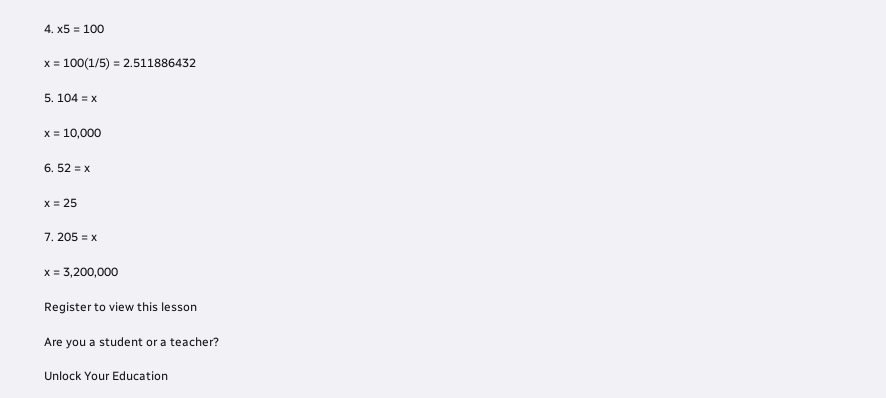4. x5 = 100

x = 100(1/5) = 2.511886432

5. 104 = x

x = 10,000

6. 52 = x

x = 25

7. 205 = x

x = 3,200,000

Register to view this lesson

Are you a student or a teacher?

Unlock Your Education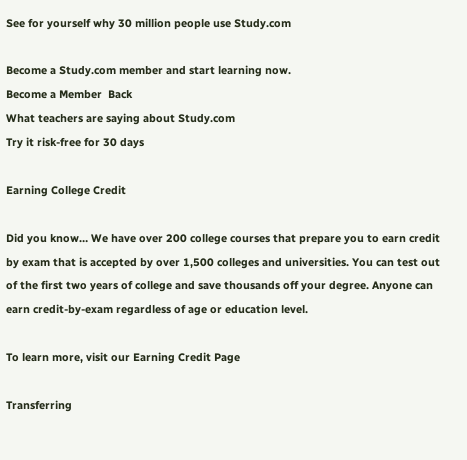See for yourself why 30 million people use Study.com

Become a Study.com member and start learning now.
Become a Member  Back
What teachers are saying about Study.com
Try it risk-free for 30 days

Earning College Credit

Did you know… We have over 200 college courses that prepare you to earn credit by exam that is accepted by over 1,500 colleges and universities. You can test out of the first two years of college and save thousands off your degree. Anyone can earn credit-by-exam regardless of age or education level.

To learn more, visit our Earning Credit Page

Transferring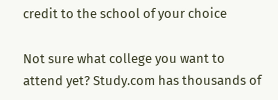credit to the school of your choice

Not sure what college you want to attend yet? Study.com has thousands of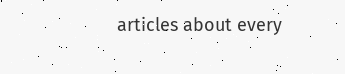articles about every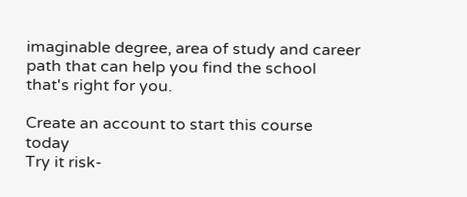imaginable degree, area of study and career path that can help you find the school that's right for you.

Create an account to start this course today
Try it risk-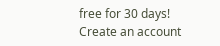free for 30 days!
Create an account